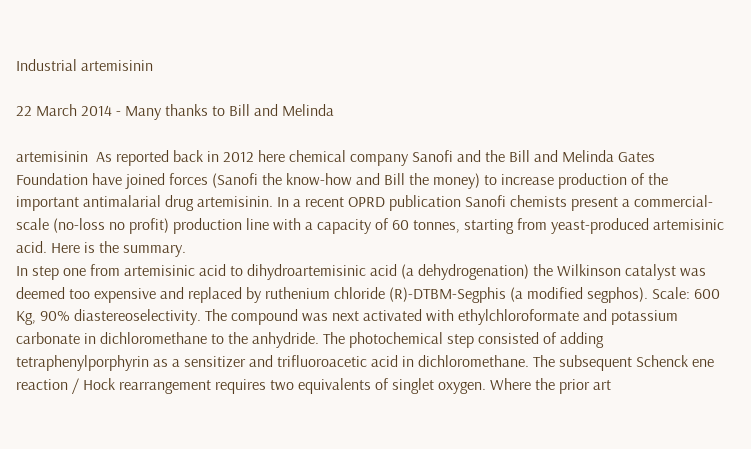Industrial artemisinin

22 March 2014 - Many thanks to Bill and Melinda

artemisinin  As reported back in 2012 here chemical company Sanofi and the Bill and Melinda Gates Foundation have joined forces (Sanofi the know-how and Bill the money) to increase production of the important antimalarial drug artemisinin. In a recent OPRD publication Sanofi chemists present a commercial-scale (no-loss no profit) production line with a capacity of 60 tonnes, starting from yeast-produced artemisinic acid. Here is the summary.
In step one from artemisinic acid to dihydroartemisinic acid (a dehydrogenation) the Wilkinson catalyst was deemed too expensive and replaced by ruthenium chloride (R)-DTBM-Segphis (a modified segphos). Scale: 600 Kg, 90% diastereoselectivity. The compound was next activated with ethylchloroformate and potassium carbonate in dichloromethane to the anhydride. The photochemical step consisted of adding tetraphenylporphyrin as a sensitizer and trifluoroacetic acid in dichloromethane. The subsequent Schenck ene reaction / Hock rearrangement requires two equivalents of singlet oxygen. Where the prior art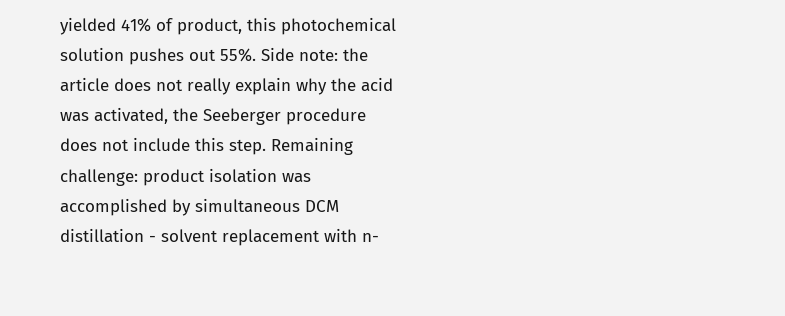yielded 41% of product, this photochemical solution pushes out 55%. Side note: the article does not really explain why the acid was activated, the Seeberger procedure does not include this step. Remaining challenge: product isolation was accomplished by simultaneous DCM distillation - solvent replacement with n-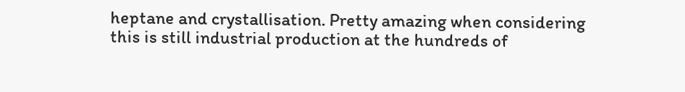heptane and crystallisation. Pretty amazing when considering this is still industrial production at the hundreds of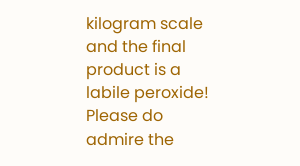kilogram scale and the final product is a labile peroxide!
Please do admire the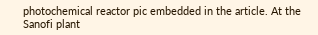photochemical reactor pic embedded in the article. At the Sanofi plant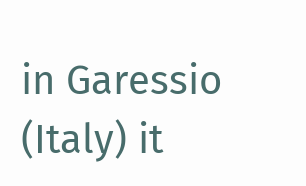in Garessio (Italy) it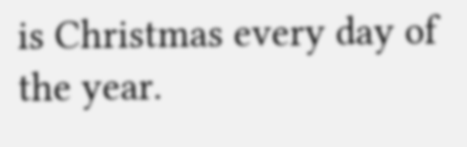is Christmas every day of the year.